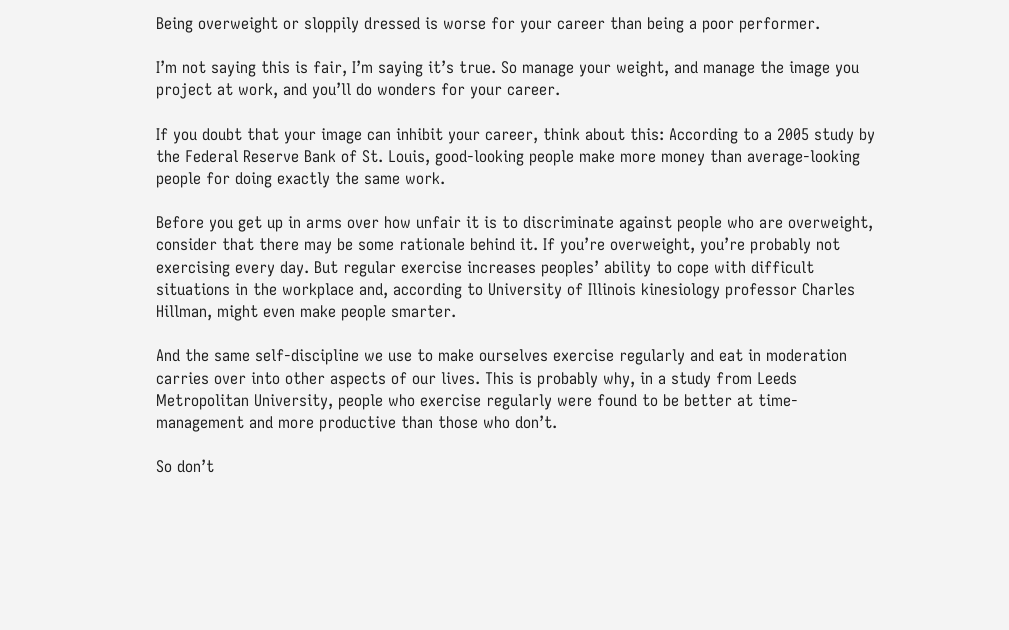Being overweight or sloppily dressed is worse for your career than being a poor performer.

I’m not saying this is fair, I’m saying it’s true. So manage your weight, and manage the image you project at work, and you’ll do wonders for your career.

If you doubt that your image can inhibit your career, think about this: According to a 2005 study by the Federal Reserve Bank of St. Louis, good-looking people make more money than average-looking people for doing exactly the same work.

Before you get up in arms over how unfair it is to discriminate against people who are overweight, consider that there may be some rationale behind it. If you’re overweight, you’re probably not exercising every day. But regular exercise increases peoples’ ability to cope with difficult situations in the workplace and, according to University of Illinois kinesiology professor Charles Hillman, might even make people smarter.

And the same self-discipline we use to make ourselves exercise regularly and eat in moderation carries over into other aspects of our lives. This is probably why, in a study from Leeds Metropolitan University, people who exercise regularly were found to be better at time-management and more productive than those who don’t.

So don’t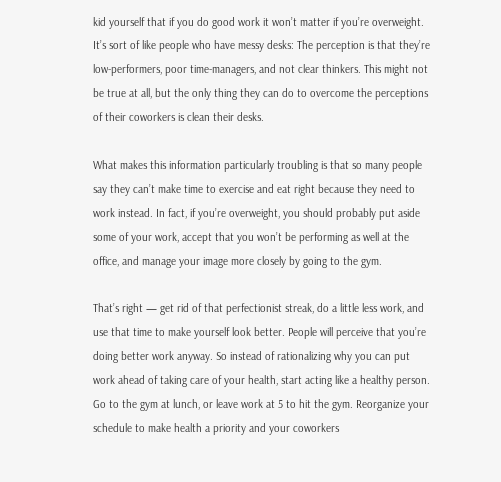kid yourself that if you do good work it won’t matter if you’re overweight. It’s sort of like people who have messy desks: The perception is that they’re low-performers, poor time-managers, and not clear thinkers. This might not be true at all, but the only thing they can do to overcome the perceptions of their coworkers is clean their desks.

What makes this information particularly troubling is that so many people say they can’t make time to exercise and eat right because they need to work instead. In fact, if you’re overweight, you should probably put aside some of your work, accept that you won’t be performing as well at the office, and manage your image more closely by going to the gym.

That’s right — get rid of that perfectionist streak, do a little less work, and use that time to make yourself look better. People will perceive that you’re doing better work anyway. So instead of rationalizing why you can put work ahead of taking care of your health, start acting like a healthy person. Go to the gym at lunch, or leave work at 5 to hit the gym. Reorganize your schedule to make health a priority and your coworkers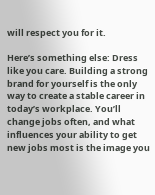will respect you for it.

Here’s something else: Dress like you care. Building a strong brand for yourself is the only way to create a stable career in today’s workplace. You’ll change jobs often, and what influences your ability to get new jobs most is the image you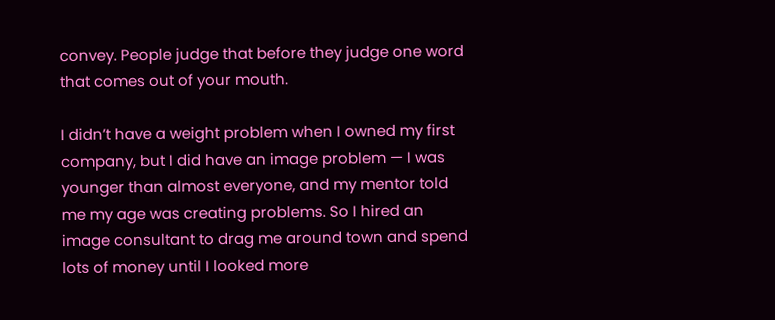convey. People judge that before they judge one word that comes out of your mouth.

I didn’t have a weight problem when I owned my first company, but I did have an image problem — I was younger than almost everyone, and my mentor told me my age was creating problems. So I hired an image consultant to drag me around town and spend lots of money until I looked more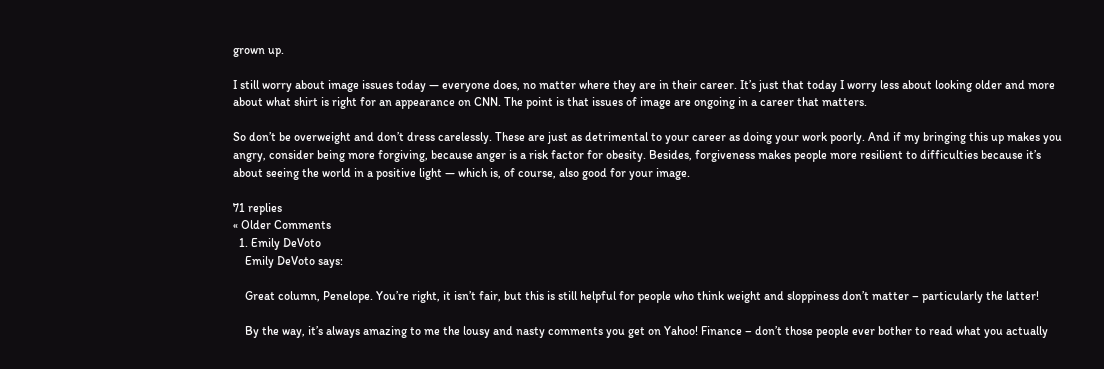grown up.

I still worry about image issues today — everyone does, no matter where they are in their career. It’s just that today I worry less about looking older and more about what shirt is right for an appearance on CNN. The point is that issues of image are ongoing in a career that matters.

So don’t be overweight and don’t dress carelessly. These are just as detrimental to your career as doing your work poorly. And if my bringing this up makes you angry, consider being more forgiving, because anger is a risk factor for obesity. Besides, forgiveness makes people more resilient to difficulties because it’s about seeing the world in a positive light — which is, of course, also good for your image.

71 replies
« Older Comments
  1. Emily DeVoto
    Emily DeVoto says:

    Great column, Penelope. You’re right, it isn’t fair, but this is still helpful for people who think weight and sloppiness don’t matter – particularly the latter!

    By the way, it’s always amazing to me the lousy and nasty comments you get on Yahoo! Finance – don’t those people ever bother to read what you actually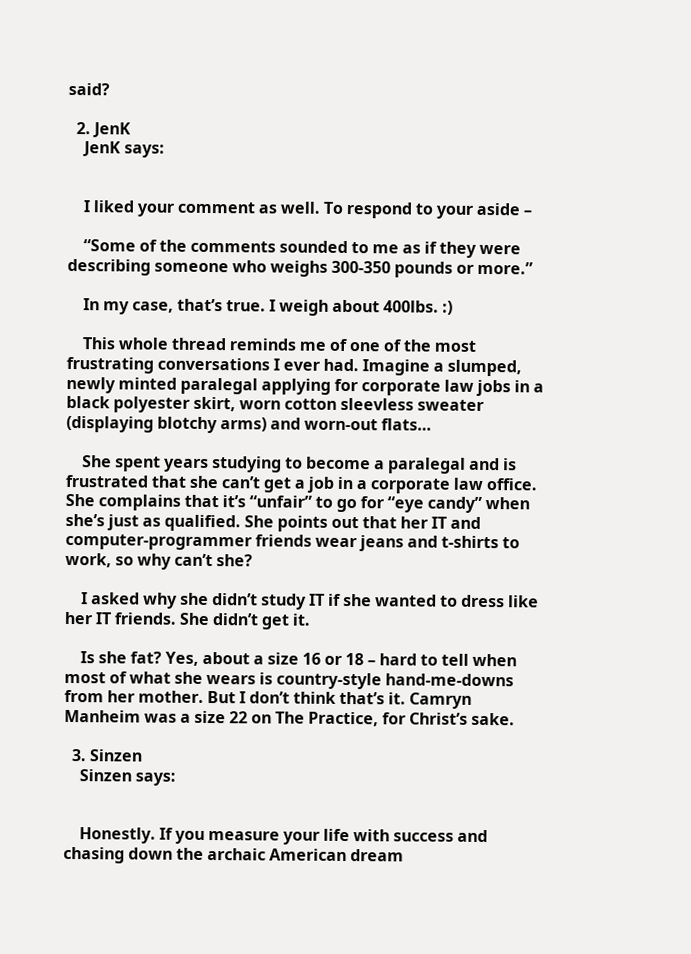said?

  2. JenK
    JenK says:


    I liked your comment as well. To respond to your aside –

    “Some of the comments sounded to me as if they were describing someone who weighs 300-350 pounds or more.”

    In my case, that’s true. I weigh about 400lbs. :)

    This whole thread reminds me of one of the most frustrating conversations I ever had. Imagine a slumped, newly minted paralegal applying for corporate law jobs in a black polyester skirt, worn cotton sleevless sweater (displaying blotchy arms) and worn-out flats…

    She spent years studying to become a paralegal and is frustrated that she can’t get a job in a corporate law office. She complains that it’s “unfair” to go for “eye candy” when she’s just as qualified. She points out that her IT and computer-programmer friends wear jeans and t-shirts to work, so why can’t she?

    I asked why she didn’t study IT if she wanted to dress like her IT friends. She didn’t get it.

    Is she fat? Yes, about a size 16 or 18 – hard to tell when most of what she wears is country-style hand-me-downs from her mother. But I don’t think that’s it. Camryn Manheim was a size 22 on The Practice, for Christ’s sake.

  3. Sinzen
    Sinzen says:


    Honestly. If you measure your life with success and chasing down the archaic American dream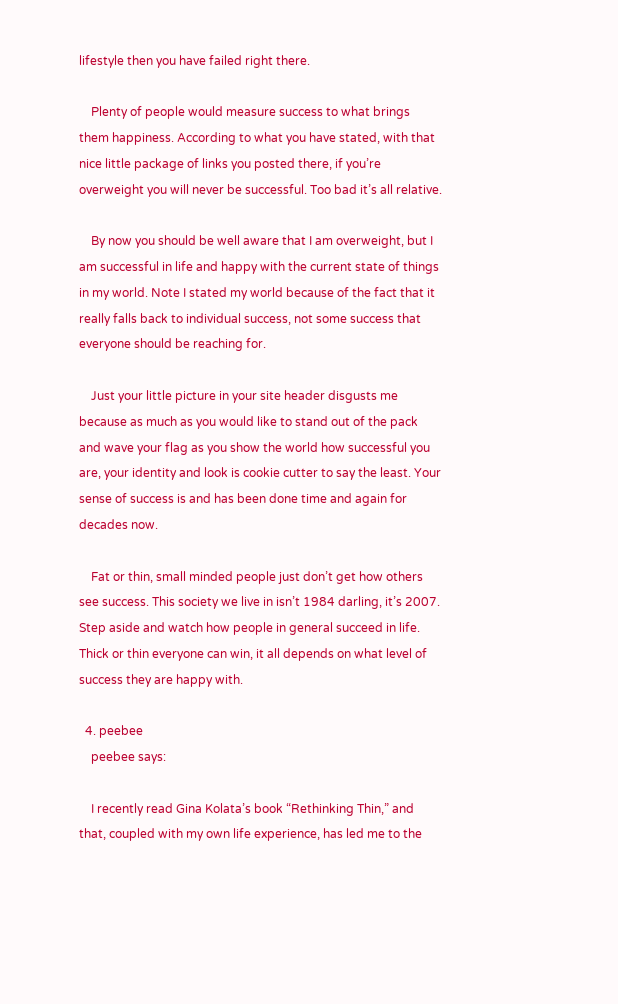lifestyle then you have failed right there.

    Plenty of people would measure success to what brings them happiness. According to what you have stated, with that nice little package of links you posted there, if you’re overweight you will never be successful. Too bad it’s all relative.

    By now you should be well aware that I am overweight, but I am successful in life and happy with the current state of things in my world. Note I stated my world because of the fact that it really falls back to individual success, not some success that everyone should be reaching for.

    Just your little picture in your site header disgusts me because as much as you would like to stand out of the pack and wave your flag as you show the world how successful you are, your identity and look is cookie cutter to say the least. Your sense of success is and has been done time and again for decades now.

    Fat or thin, small minded people just don’t get how others see success. This society we live in isn’t 1984 darling, it’s 2007. Step aside and watch how people in general succeed in life. Thick or thin everyone can win, it all depends on what level of success they are happy with.

  4. peebee
    peebee says:

    I recently read Gina Kolata’s book “Rethinking Thin,” and that, coupled with my own life experience, has led me to the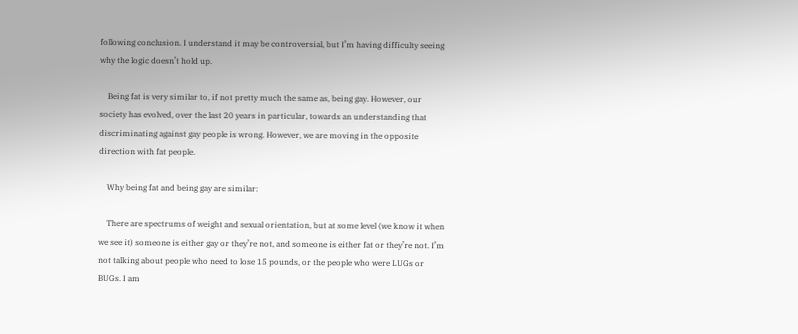following conclusion. I understand it may be controversial, but I’m having difficulty seeing why the logic doesn’t hold up.

    Being fat is very similar to, if not pretty much the same as, being gay. However, our society has evolved, over the last 20 years in particular, towards an understanding that discriminating against gay people is wrong. However, we are moving in the opposite direction with fat people.

    Why being fat and being gay are similar:

    There are spectrums of weight and sexual orientation, but at some level (we know it when we see it) someone is either gay or they’re not, and someone is either fat or they’re not. I’m not talking about people who need to lose 15 pounds, or the people who were LUGs or BUGs. I am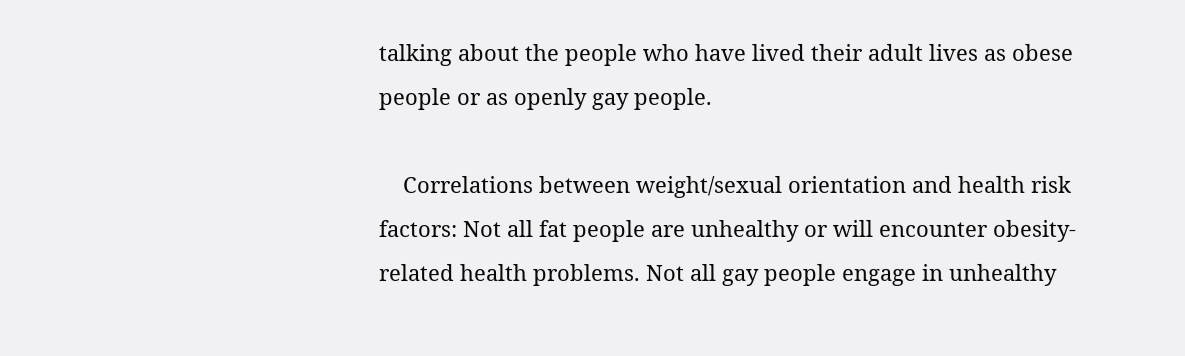talking about the people who have lived their adult lives as obese people or as openly gay people.

    Correlations between weight/sexual orientation and health risk factors: Not all fat people are unhealthy or will encounter obesity-related health problems. Not all gay people engage in unhealthy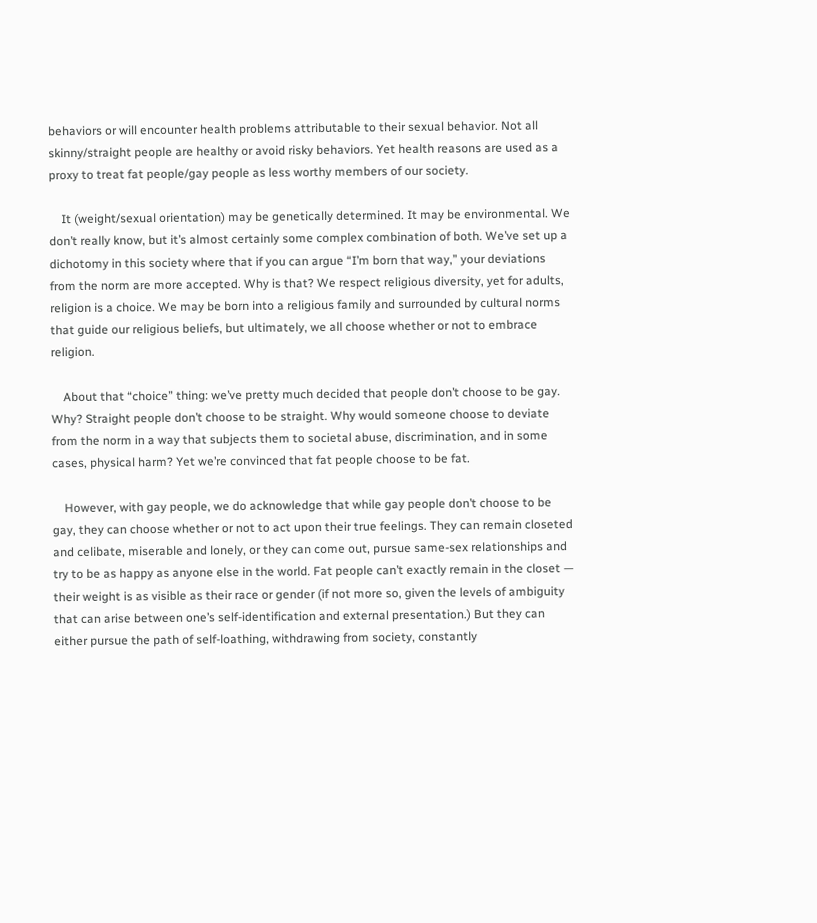behaviors or will encounter health problems attributable to their sexual behavior. Not all skinny/straight people are healthy or avoid risky behaviors. Yet health reasons are used as a proxy to treat fat people/gay people as less worthy members of our society.

    It (weight/sexual orientation) may be genetically determined. It may be environmental. We don’t really know, but it’s almost certainly some complex combination of both. We’ve set up a dichotomy in this society where that if you can argue “I’m born that way,” your deviations from the norm are more accepted. Why is that? We respect religious diversity, yet for adults, religion is a choice. We may be born into a religious family and surrounded by cultural norms that guide our religious beliefs, but ultimately, we all choose whether or not to embrace religion.

    About that “choice” thing: we’ve pretty much decided that people don’t choose to be gay. Why? Straight people don’t choose to be straight. Why would someone choose to deviate from the norm in a way that subjects them to societal abuse, discrimination, and in some cases, physical harm? Yet we’re convinced that fat people choose to be fat.

    However, with gay people, we do acknowledge that while gay people don’t choose to be gay, they can choose whether or not to act upon their true feelings. They can remain closeted and celibate, miserable and lonely, or they can come out, pursue same-sex relationships and try to be as happy as anyone else in the world. Fat people can’t exactly remain in the closet — their weight is as visible as their race or gender (if not more so, given the levels of ambiguity that can arise between one’s self-identification and external presentation.) But they can either pursue the path of self-loathing, withdrawing from society, constantly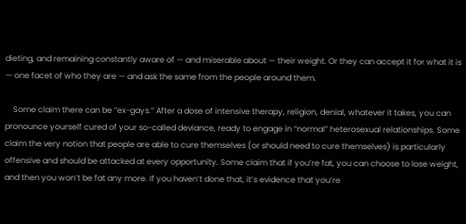dieting, and remaining constantly aware of — and miserable about — their weight. Or they can accept it for what it is — one facet of who they are — and ask the same from the people around them.

    Some claim there can be “ex-gays.” After a dose of intensive therapy, religion, denial, whatever it takes, you can pronounce yourself cured of your so-called deviance, ready to engage in “normal” heterosexual relationships. Some claim the very notion that people are able to cure themselves (or should need to cure themselves) is particularly offensive and should be attacked at every opportunity. Some claim that if you’re fat, you can choose to lose weight, and then you won’t be fat any more. If you haven’t done that, it’s evidence that you’re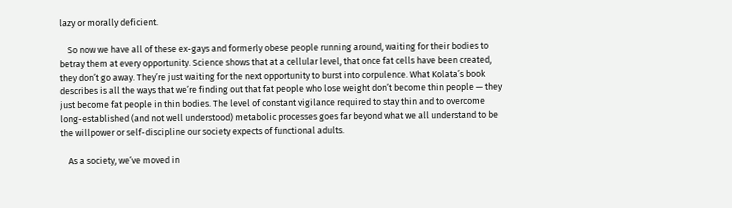lazy or morally deficient.

    So now we have all of these ex-gays and formerly obese people running around, waiting for their bodies to betray them at every opportunity. Science shows that at a cellular level, that once fat cells have been created, they don’t go away. They’re just waiting for the next opportunity to burst into corpulence. What Kolata’s book describes is all the ways that we’re finding out that fat people who lose weight don’t become thin people — they just become fat people in thin bodies. The level of constant vigilance required to stay thin and to overcome long-established (and not well understood) metabolic processes goes far beyond what we all understand to be the willpower or self-discipline our society expects of functional adults.

    As a society, we’ve moved in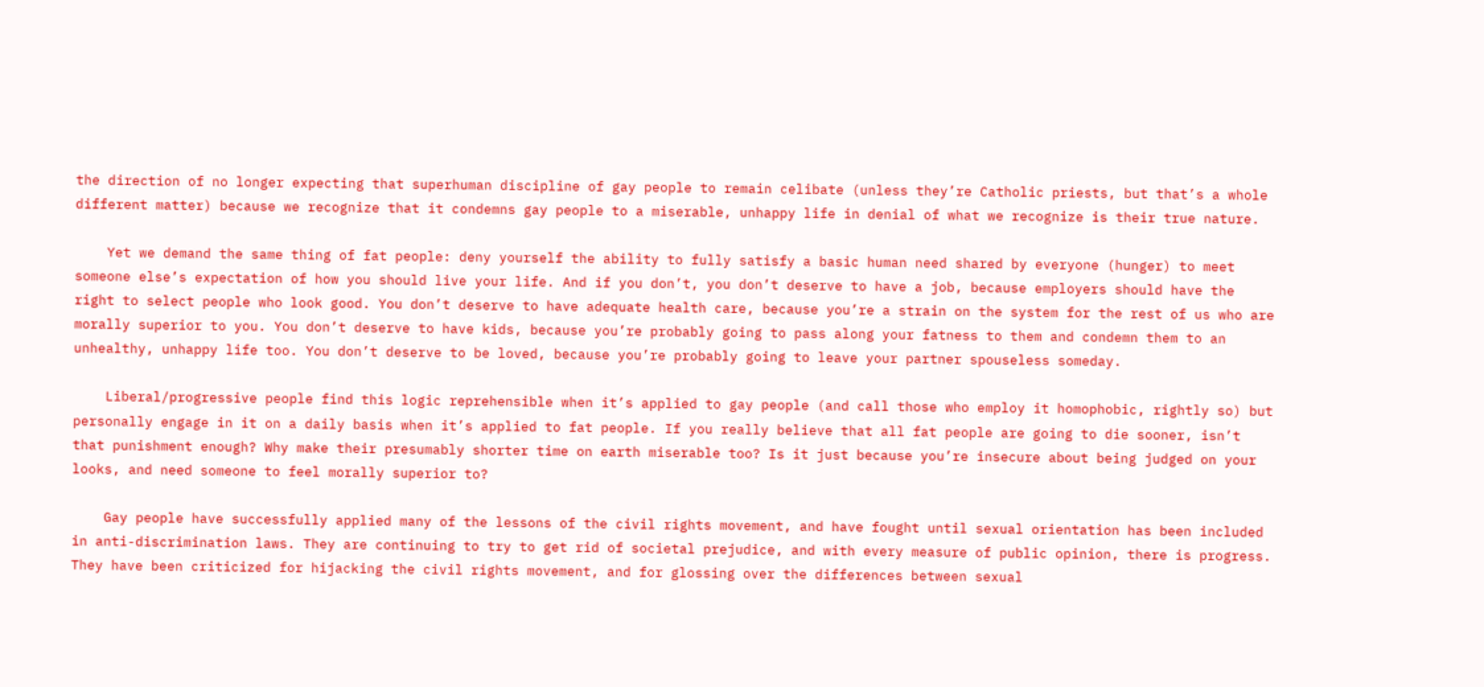the direction of no longer expecting that superhuman discipline of gay people to remain celibate (unless they’re Catholic priests, but that’s a whole different matter) because we recognize that it condemns gay people to a miserable, unhappy life in denial of what we recognize is their true nature.

    Yet we demand the same thing of fat people: deny yourself the ability to fully satisfy a basic human need shared by everyone (hunger) to meet someone else’s expectation of how you should live your life. And if you don’t, you don’t deserve to have a job, because employers should have the right to select people who look good. You don’t deserve to have adequate health care, because you’re a strain on the system for the rest of us who are morally superior to you. You don’t deserve to have kids, because you’re probably going to pass along your fatness to them and condemn them to an unhealthy, unhappy life too. You don’t deserve to be loved, because you’re probably going to leave your partner spouseless someday.

    Liberal/progressive people find this logic reprehensible when it’s applied to gay people (and call those who employ it homophobic, rightly so) but personally engage in it on a daily basis when it’s applied to fat people. If you really believe that all fat people are going to die sooner, isn’t that punishment enough? Why make their presumably shorter time on earth miserable too? Is it just because you’re insecure about being judged on your looks, and need someone to feel morally superior to?

    Gay people have successfully applied many of the lessons of the civil rights movement, and have fought until sexual orientation has been included in anti-discrimination laws. They are continuing to try to get rid of societal prejudice, and with every measure of public opinion, there is progress. They have been criticized for hijacking the civil rights movement, and for glossing over the differences between sexual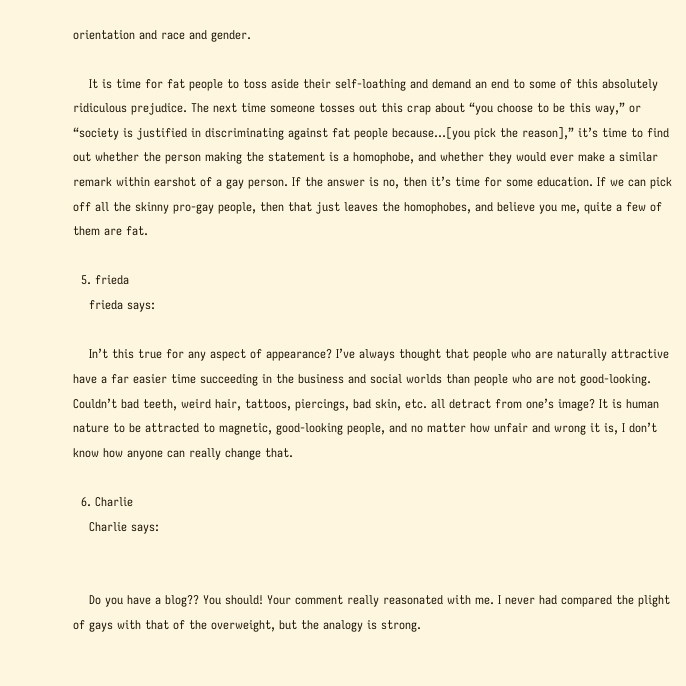orientation and race and gender.

    It is time for fat people to toss aside their self-loathing and demand an end to some of this absolutely ridiculous prejudice. The next time someone tosses out this crap about “you choose to be this way,” or “society is justified in discriminating against fat people because…[you pick the reason],” it’s time to find out whether the person making the statement is a homophobe, and whether they would ever make a similar remark within earshot of a gay person. If the answer is no, then it’s time for some education. If we can pick off all the skinny pro-gay people, then that just leaves the homophobes, and believe you me, quite a few of them are fat.

  5. frieda
    frieda says:

    In’t this true for any aspect of appearance? I’ve always thought that people who are naturally attractive have a far easier time succeeding in the business and social worlds than people who are not good-looking. Couldn’t bad teeth, weird hair, tattoos, piercings, bad skin, etc. all detract from one’s image? It is human nature to be attracted to magnetic, good-looking people, and no matter how unfair and wrong it is, I don’t know how anyone can really change that.

  6. Charlie
    Charlie says:


    Do you have a blog?? You should! Your comment really reasonated with me. I never had compared the plight of gays with that of the overweight, but the analogy is strong.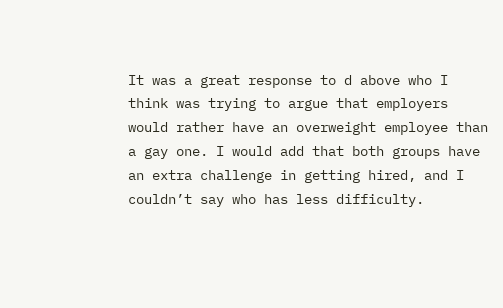It was a great response to d above who I think was trying to argue that employers would rather have an overweight employee than a gay one. I would add that both groups have an extra challenge in getting hired, and I couldn’t say who has less difficulty.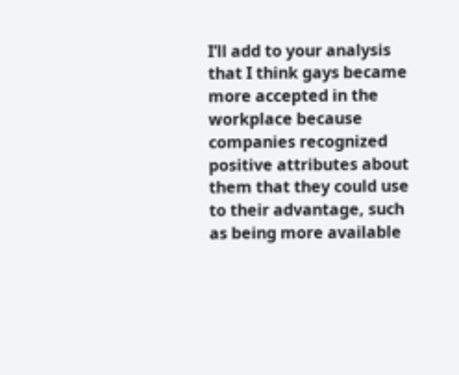I’ll add to your analysis that I think gays became more accepted in the workplace because companies recognized positive attributes about them that they could use to their advantage, such as being more available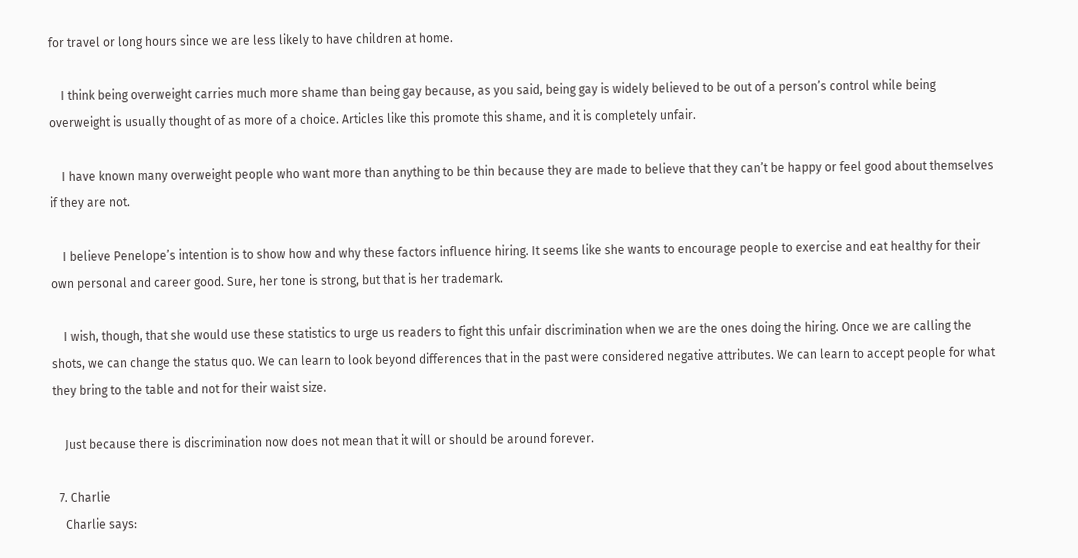for travel or long hours since we are less likely to have children at home.

    I think being overweight carries much more shame than being gay because, as you said, being gay is widely believed to be out of a person’s control while being overweight is usually thought of as more of a choice. Articles like this promote this shame, and it is completely unfair.

    I have known many overweight people who want more than anything to be thin because they are made to believe that they can’t be happy or feel good about themselves if they are not.

    I believe Penelope’s intention is to show how and why these factors influence hiring. It seems like she wants to encourage people to exercise and eat healthy for their own personal and career good. Sure, her tone is strong, but that is her trademark.

    I wish, though, that she would use these statistics to urge us readers to fight this unfair discrimination when we are the ones doing the hiring. Once we are calling the shots, we can change the status quo. We can learn to look beyond differences that in the past were considered negative attributes. We can learn to accept people for what they bring to the table and not for their waist size.

    Just because there is discrimination now does not mean that it will or should be around forever.

  7. Charlie
    Charlie says: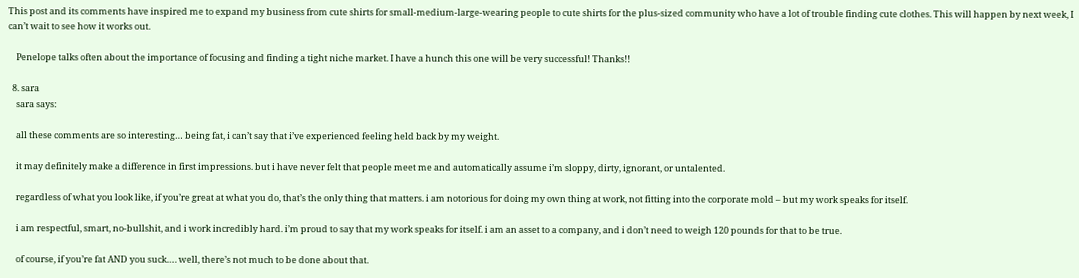This post and its comments have inspired me to expand my business from cute shirts for small-medium-large-wearing people to cute shirts for the plus-sized community who have a lot of trouble finding cute clothes. This will happen by next week, I can’t wait to see how it works out.

    Penelope talks often about the importance of focusing and finding a tight niche market. I have a hunch this one will be very successful! Thanks!!

  8. sara
    sara says:

    all these comments are so interesting… being fat, i can’t say that i’ve experienced feeling held back by my weight.

    it may definitely make a difference in first impressions. but i have never felt that people meet me and automatically assume i’m sloppy, dirty, ignorant, or untalented.

    regardless of what you look like, if you’re great at what you do, that’s the only thing that matters. i am notorious for doing my own thing at work, not fitting into the corporate mold – but my work speaks for itself.

    i am respectful, smart, no-bullshit, and i work incredibly hard. i’m proud to say that my work speaks for itself. i am an asset to a company, and i don’t need to weigh 120 pounds for that to be true.

    of course, if you’re fat AND you suck…. well, there’s not much to be done about that.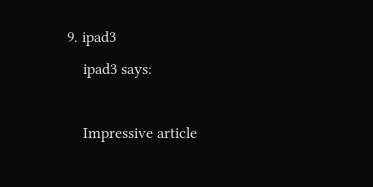9. ipad3
    ipad3 says:

    Impressive article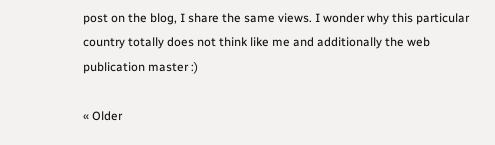post on the blog, I share the same views. I wonder why this particular country totally does not think like me and additionally the web publication master :)

« Older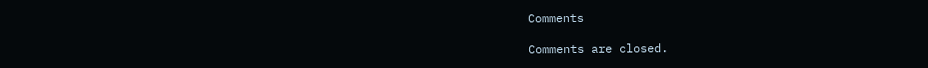Comments

Comments are closed.